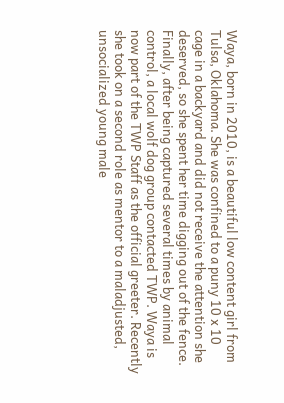Waya, born in 2010, is a beautiful low content girl from Tulsa, Oklahoma. She was confined to a puny 10 x 10 cage in a backyard and did not receive the attention she deserved, so she spent her time digging out of the fence. Finally, after being captured several times by animal control, a local wolf dog group contacted TWP. Waya is now part of the TWP Staff as the official greeter. Recently she took on a second role as mentor to a maladjusted, unsocialized young male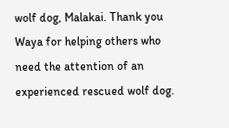wolf dog, Malakai. Thank you Waya for helping others who need the attention of an experienced rescued wolf dog.